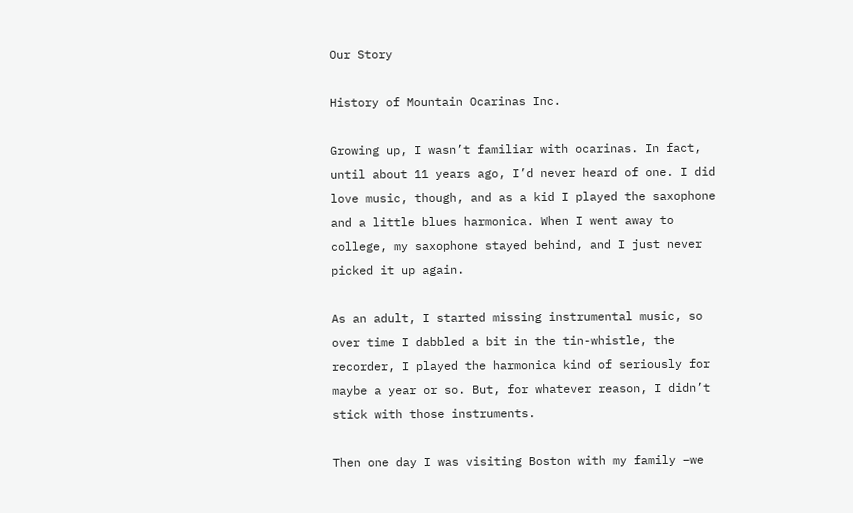Our Story

History of Mountain Ocarinas Inc.

Growing up, I wasn’t familiar with ocarinas. In fact, until about 11 years ago, I’d never heard of one. I did love music, though, and as a kid I played the saxophone and a little blues harmonica. When I went away to college, my saxophone stayed behind, and I just never picked it up again.

As an adult, I started missing instrumental music, so over time I dabbled a bit in the tin-whistle, the recorder, I played the harmonica kind of seriously for maybe a year or so. But, for whatever reason, I didn’t stick with those instruments.

Then one day I was visiting Boston with my family –we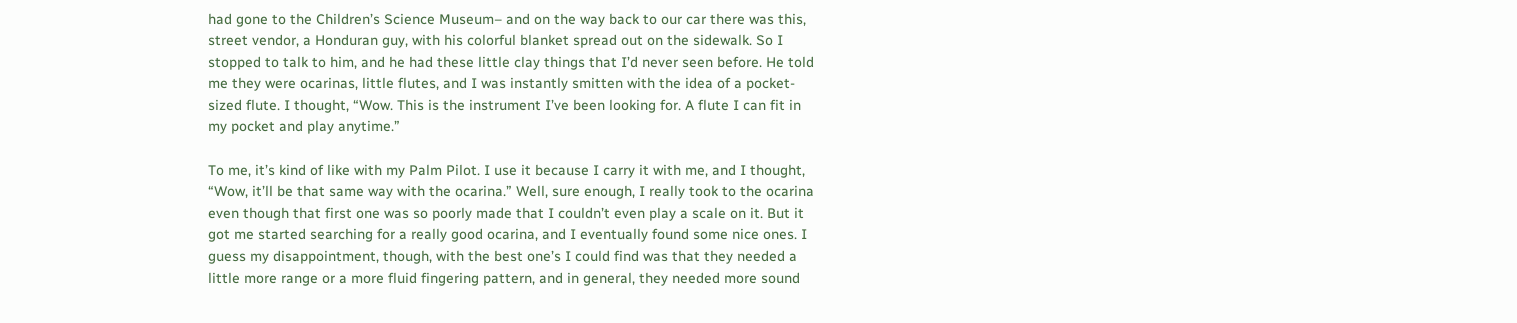had gone to the Children’s Science Museum– and on the way back to our car there was this, street vendor, a Honduran guy, with his colorful blanket spread out on the sidewalk. So I stopped to talk to him, and he had these little clay things that I’d never seen before. He told me they were ocarinas, little flutes, and I was instantly smitten with the idea of a pocket-sized flute. I thought, “Wow. This is the instrument I’ve been looking for. A flute I can fit in my pocket and play anytime.”

To me, it’s kind of like with my Palm Pilot. I use it because I carry it with me, and I thought, “Wow, it’ll be that same way with the ocarina.” Well, sure enough, I really took to the ocarina even though that first one was so poorly made that I couldn’t even play a scale on it. But it got me started searching for a really good ocarina, and I eventually found some nice ones. I guess my disappointment, though, with the best one’s I could find was that they needed a little more range or a more fluid fingering pattern, and in general, they needed more sound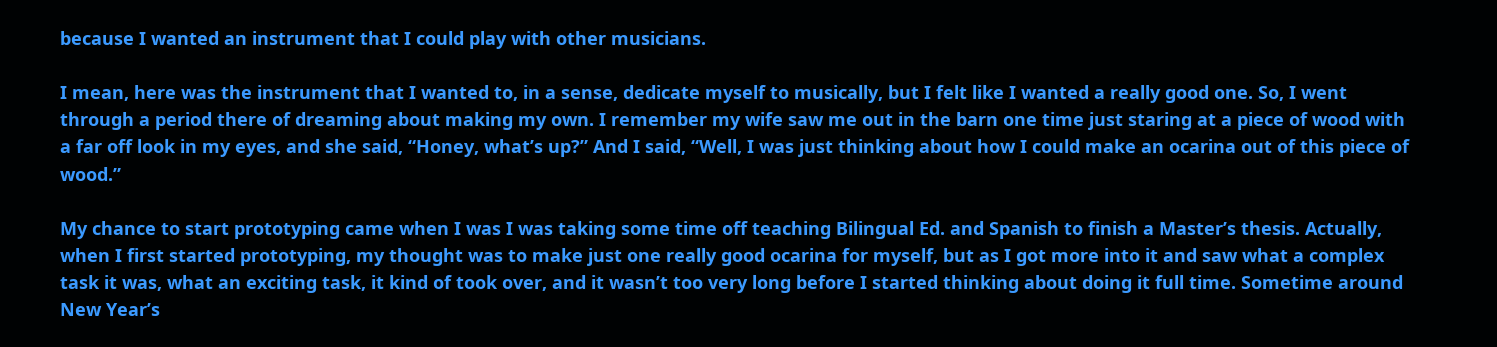because I wanted an instrument that I could play with other musicians.

I mean, here was the instrument that I wanted to, in a sense, dedicate myself to musically, but I felt like I wanted a really good one. So, I went through a period there of dreaming about making my own. I remember my wife saw me out in the barn one time just staring at a piece of wood with a far off look in my eyes, and she said, “Honey, what’s up?” And I said, “Well, I was just thinking about how I could make an ocarina out of this piece of wood.”

My chance to start prototyping came when I was I was taking some time off teaching Bilingual Ed. and Spanish to finish a Master’s thesis. Actually, when I first started prototyping, my thought was to make just one really good ocarina for myself, but as I got more into it and saw what a complex task it was, what an exciting task, it kind of took over, and it wasn’t too very long before I started thinking about doing it full time. Sometime around New Year’s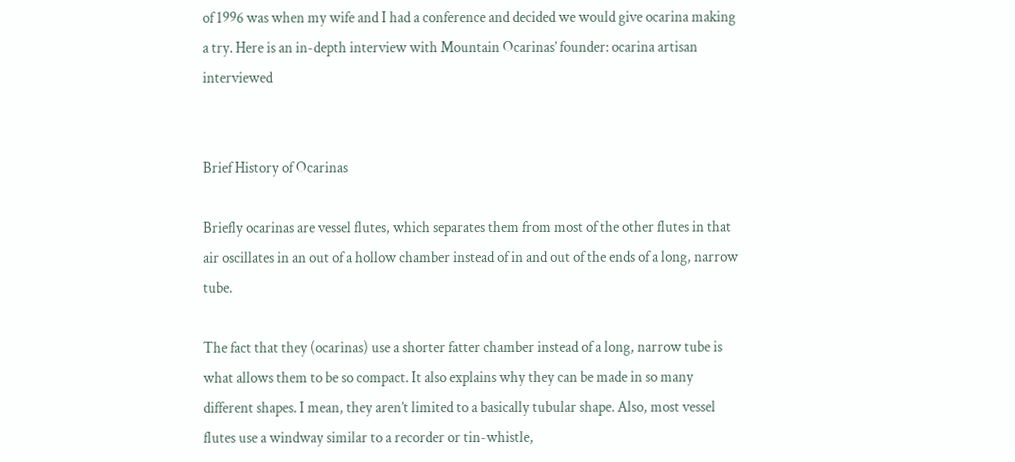of 1996 was when my wife and I had a conference and decided we would give ocarina making a try. Here is an in-depth interview with Mountain Ocarinas’ founder: ocarina artisan interviewed


Brief History of Ocarinas

Briefly ocarinas are vessel flutes, which separates them from most of the other flutes in that air oscillates in an out of a hollow chamber instead of in and out of the ends of a long, narrow tube.

The fact that they (ocarinas) use a shorter fatter chamber instead of a long, narrow tube is what allows them to be so compact. It also explains why they can be made in so many different shapes. I mean, they aren’t limited to a basically tubular shape. Also, most vessel flutes use a windway similar to a recorder or tin-whistle,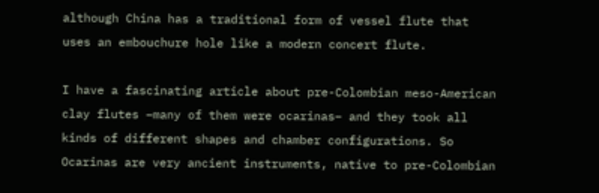although China has a traditional form of vessel flute that uses an embouchure hole like a modern concert flute.

I have a fascinating article about pre-Colombian meso-American clay flutes –many of them were ocarinas– and they took all kinds of different shapes and chamber configurations. So Ocarinas are very ancient instruments, native to pre-Colombian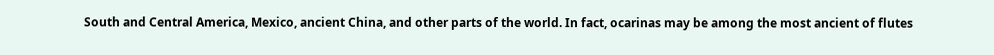South and Central America, Mexico, ancient China, and other parts of the world. In fact, ocarinas may be among the most ancient of flutes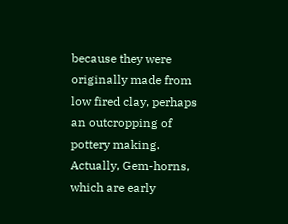because they were originally made from low fired clay, perhaps an outcropping of pottery making. Actually, Gem-horns, which are early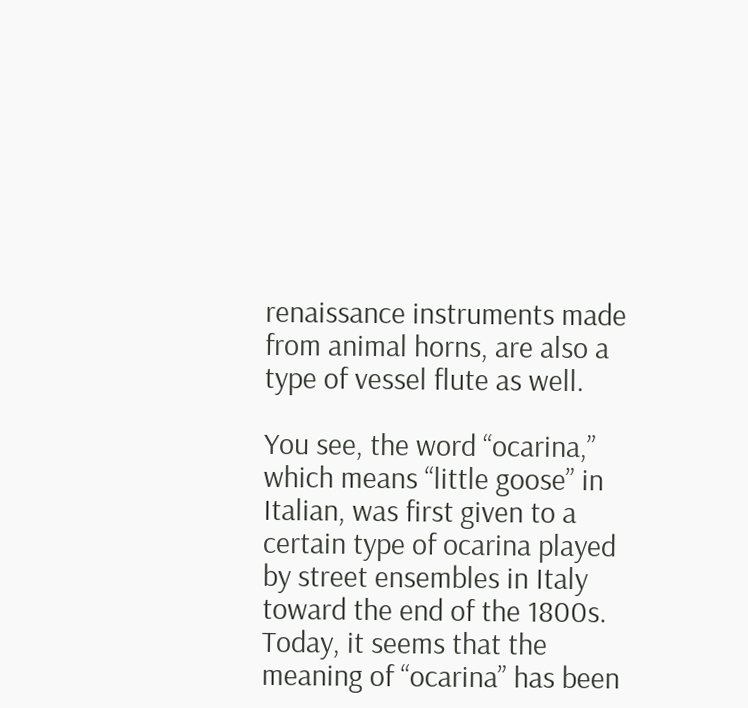renaissance instruments made from animal horns, are also a type of vessel flute as well.

You see, the word “ocarina,” which means “little goose” in Italian, was first given to a certain type of ocarina played by street ensembles in Italy toward the end of the 1800s. Today, it seems that the meaning of “ocarina” has been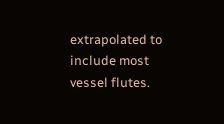extrapolated to include most vessel flutes.